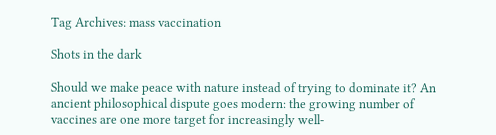Tag Archives: mass vaccination

Shots in the dark

Should we make peace with nature instead of trying to dominate it? An ancient philosophical dispute goes modern: the growing number of vaccines are one more target for increasingly well-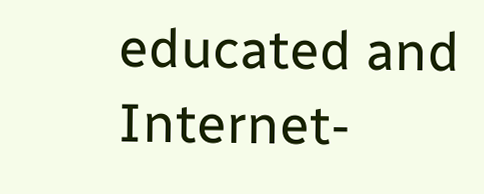educated and Internet-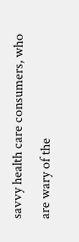savvy health care consumers, who are wary of the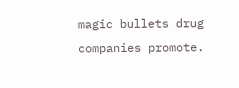magic bullets drug companies promote.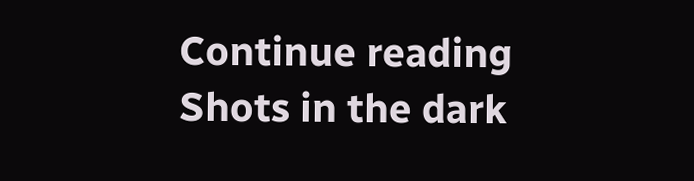Continue reading Shots in the dark